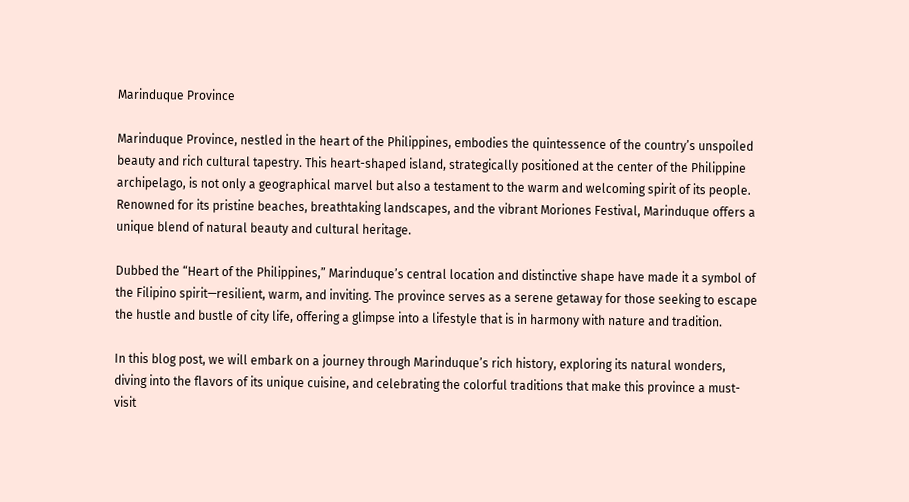Marinduque Province

Marinduque Province, nestled in the heart of the Philippines, embodies the quintessence of the country’s unspoiled beauty and rich cultural tapestry. This heart-shaped island, strategically positioned at the center of the Philippine archipelago, is not only a geographical marvel but also a testament to the warm and welcoming spirit of its people. Renowned for its pristine beaches, breathtaking landscapes, and the vibrant Moriones Festival, Marinduque offers a unique blend of natural beauty and cultural heritage.

Dubbed the “Heart of the Philippines,” Marinduque’s central location and distinctive shape have made it a symbol of the Filipino spirit—resilient, warm, and inviting. The province serves as a serene getaway for those seeking to escape the hustle and bustle of city life, offering a glimpse into a lifestyle that is in harmony with nature and tradition.

In this blog post, we will embark on a journey through Marinduque’s rich history, exploring its natural wonders, diving into the flavors of its unique cuisine, and celebrating the colorful traditions that make this province a must-visit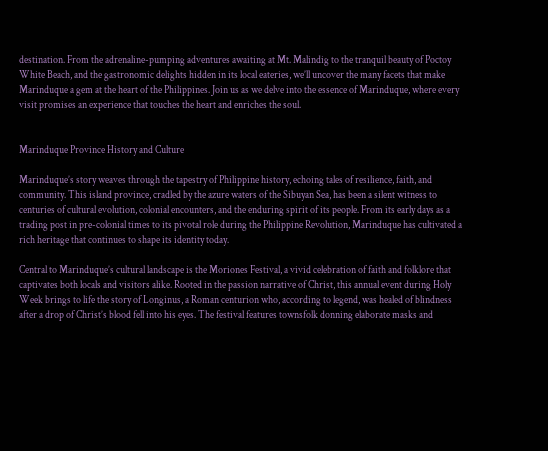destination. From the adrenaline-pumping adventures awaiting at Mt. Malindig to the tranquil beauty of Poctoy White Beach, and the gastronomic delights hidden in its local eateries, we’ll uncover the many facets that make Marinduque a gem at the heart of the Philippines. Join us as we delve into the essence of Marinduque, where every visit promises an experience that touches the heart and enriches the soul.


Marinduque Province History and Culture

Marinduque’s story weaves through the tapestry of Philippine history, echoing tales of resilience, faith, and community. This island province, cradled by the azure waters of the Sibuyan Sea, has been a silent witness to centuries of cultural evolution, colonial encounters, and the enduring spirit of its people. From its early days as a trading post in pre-colonial times to its pivotal role during the Philippine Revolution, Marinduque has cultivated a rich heritage that continues to shape its identity today.

Central to Marinduque’s cultural landscape is the Moriones Festival, a vivid celebration of faith and folklore that captivates both locals and visitors alike. Rooted in the passion narrative of Christ, this annual event during Holy Week brings to life the story of Longinus, a Roman centurion who, according to legend, was healed of blindness after a drop of Christ’s blood fell into his eyes. The festival features townsfolk donning elaborate masks and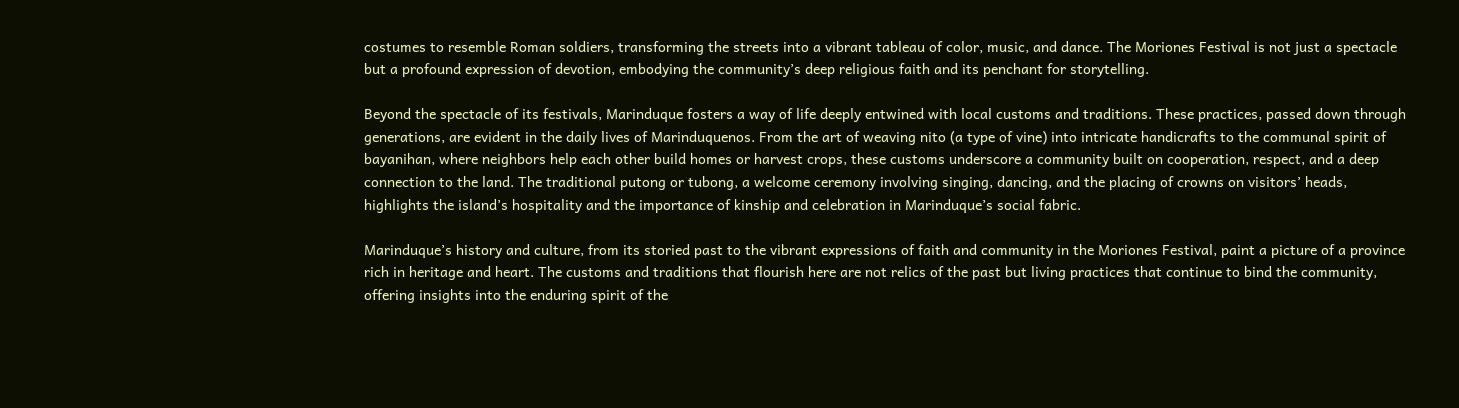costumes to resemble Roman soldiers, transforming the streets into a vibrant tableau of color, music, and dance. The Moriones Festival is not just a spectacle but a profound expression of devotion, embodying the community’s deep religious faith and its penchant for storytelling.

Beyond the spectacle of its festivals, Marinduque fosters a way of life deeply entwined with local customs and traditions. These practices, passed down through generations, are evident in the daily lives of Marinduquenos. From the art of weaving nito (a type of vine) into intricate handicrafts to the communal spirit of bayanihan, where neighbors help each other build homes or harvest crops, these customs underscore a community built on cooperation, respect, and a deep connection to the land. The traditional putong or tubong, a welcome ceremony involving singing, dancing, and the placing of crowns on visitors’ heads, highlights the island’s hospitality and the importance of kinship and celebration in Marinduque’s social fabric.

Marinduque’s history and culture, from its storied past to the vibrant expressions of faith and community in the Moriones Festival, paint a picture of a province rich in heritage and heart. The customs and traditions that flourish here are not relics of the past but living practices that continue to bind the community, offering insights into the enduring spirit of the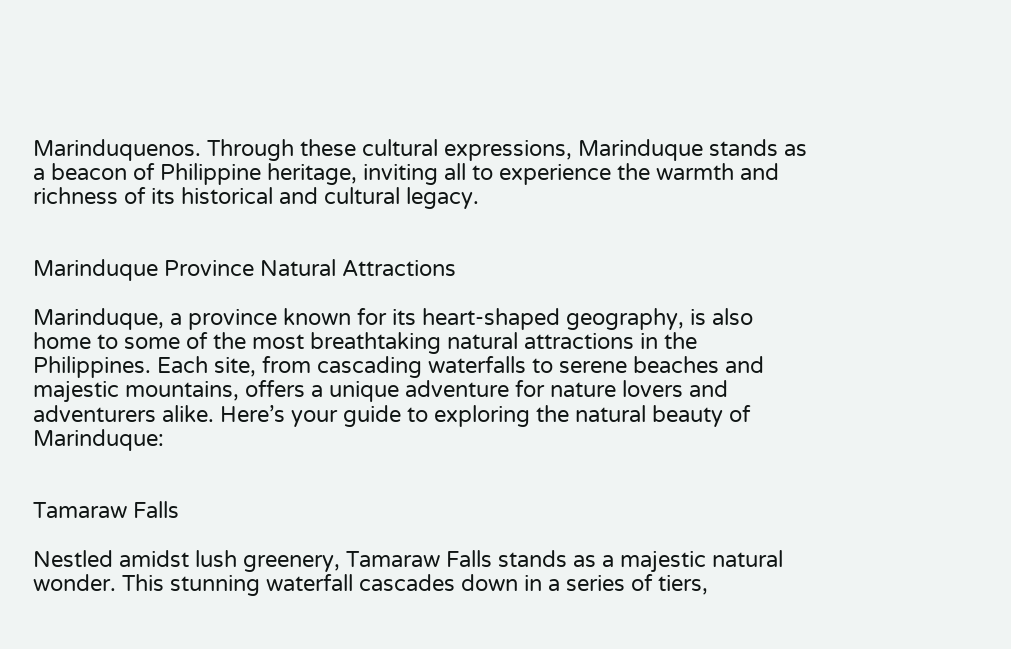Marinduquenos. Through these cultural expressions, Marinduque stands as a beacon of Philippine heritage, inviting all to experience the warmth and richness of its historical and cultural legacy.


Marinduque Province Natural Attractions

Marinduque, a province known for its heart-shaped geography, is also home to some of the most breathtaking natural attractions in the Philippines. Each site, from cascading waterfalls to serene beaches and majestic mountains, offers a unique adventure for nature lovers and adventurers alike. Here’s your guide to exploring the natural beauty of Marinduque:


Tamaraw Falls

Nestled amidst lush greenery, Tamaraw Falls stands as a majestic natural wonder. This stunning waterfall cascades down in a series of tiers,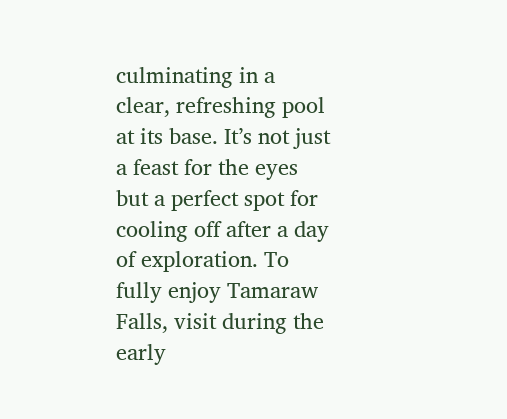culminating in a clear, refreshing pool at its base. It’s not just a feast for the eyes but a perfect spot for cooling off after a day of exploration. To fully enjoy Tamaraw Falls, visit during the early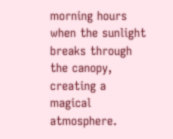morning hours when the sunlight breaks through the canopy, creating a magical atmosphere.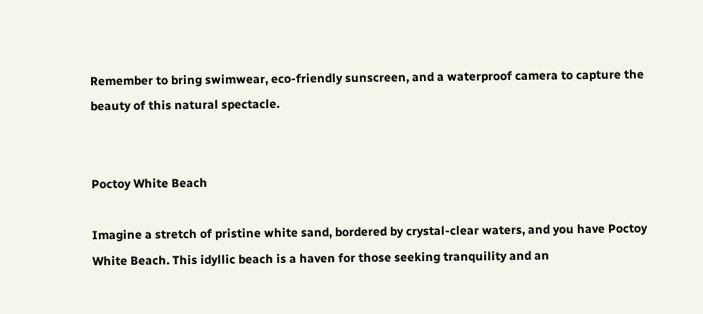Remember to bring swimwear, eco-friendly sunscreen, and a waterproof camera to capture the beauty of this natural spectacle.


Poctoy White Beach

Imagine a stretch of pristine white sand, bordered by crystal-clear waters, and you have Poctoy White Beach. This idyllic beach is a haven for those seeking tranquility and an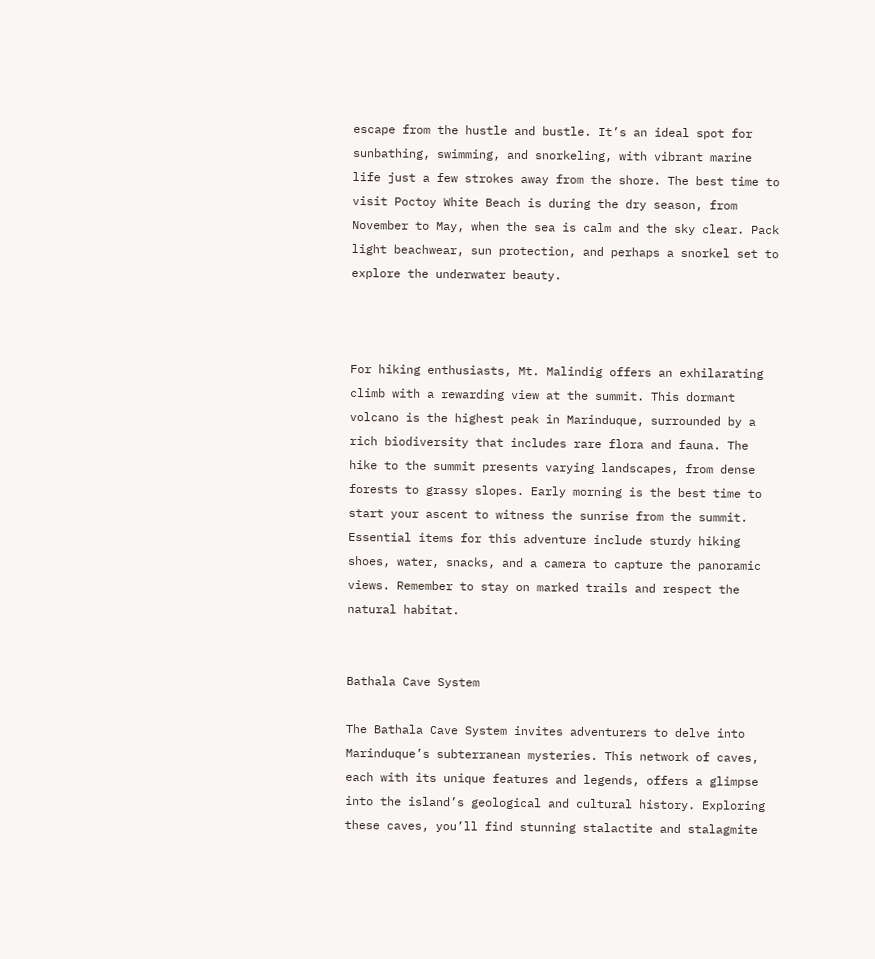escape from the hustle and bustle. It’s an ideal spot for sunbathing, swimming, and snorkeling, with vibrant marine life just a few strokes away from the shore. The best time to visit Poctoy White Beach is during the dry season, from November to May, when the sea is calm and the sky clear. Pack light beachwear, sun protection, and perhaps a snorkel set to explore the underwater beauty.



For hiking enthusiasts, Mt. Malindig offers an exhilarating climb with a rewarding view at the summit. This dormant volcano is the highest peak in Marinduque, surrounded by a rich biodiversity that includes rare flora and fauna. The hike to the summit presents varying landscapes, from dense forests to grassy slopes. Early morning is the best time to start your ascent to witness the sunrise from the summit. Essential items for this adventure include sturdy hiking shoes, water, snacks, and a camera to capture the panoramic views. Remember to stay on marked trails and respect the natural habitat.


Bathala Cave System

The Bathala Cave System invites adventurers to delve into Marinduque’s subterranean mysteries. This network of caves, each with its unique features and legends, offers a glimpse into the island’s geological and cultural history. Exploring these caves, you’ll find stunning stalactite and stalagmite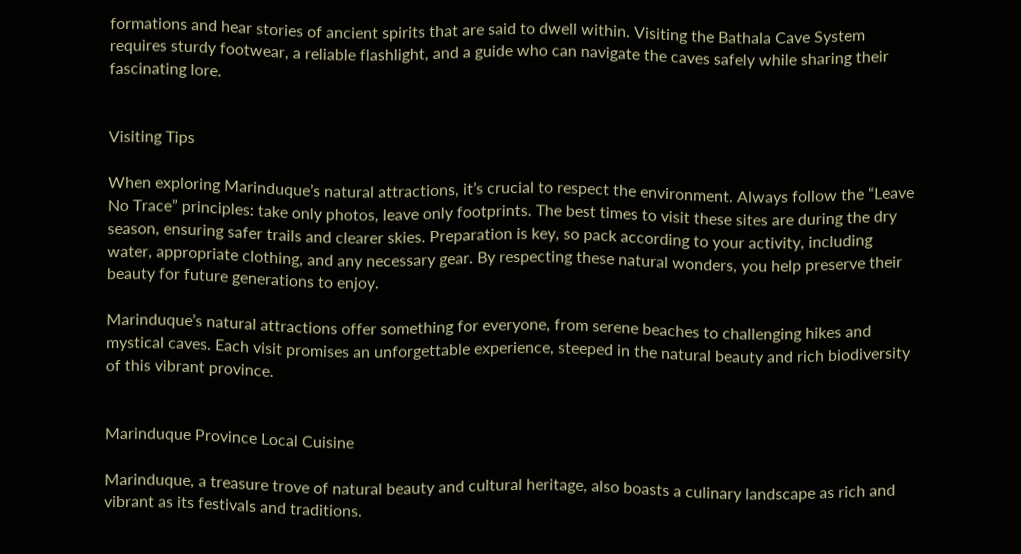formations and hear stories of ancient spirits that are said to dwell within. Visiting the Bathala Cave System requires sturdy footwear, a reliable flashlight, and a guide who can navigate the caves safely while sharing their fascinating lore.


Visiting Tips

When exploring Marinduque’s natural attractions, it’s crucial to respect the environment. Always follow the “Leave No Trace” principles: take only photos, leave only footprints. The best times to visit these sites are during the dry season, ensuring safer trails and clearer skies. Preparation is key, so pack according to your activity, including water, appropriate clothing, and any necessary gear. By respecting these natural wonders, you help preserve their beauty for future generations to enjoy.

Marinduque’s natural attractions offer something for everyone, from serene beaches to challenging hikes and mystical caves. Each visit promises an unforgettable experience, steeped in the natural beauty and rich biodiversity of this vibrant province.


Marinduque Province Local Cuisine

Marinduque, a treasure trove of natural beauty and cultural heritage, also boasts a culinary landscape as rich and vibrant as its festivals and traditions.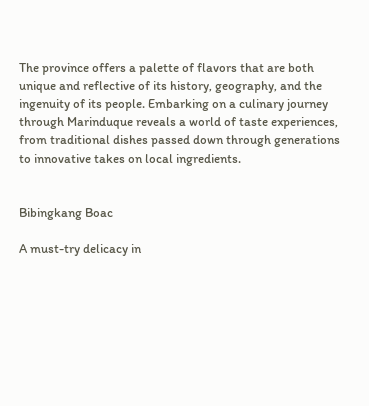The province offers a palette of flavors that are both unique and reflective of its history, geography, and the ingenuity of its people. Embarking on a culinary journey through Marinduque reveals a world of taste experiences, from traditional dishes passed down through generations to innovative takes on local ingredients.


Bibingkang Boac

A must-try delicacy in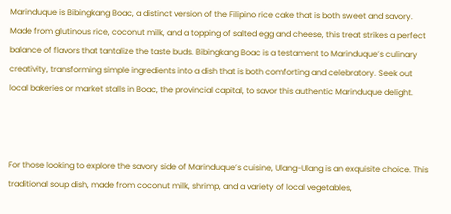Marinduque is Bibingkang Boac, a distinct version of the Filipino rice cake that is both sweet and savory. Made from glutinous rice, coconut milk, and a topping of salted egg and cheese, this treat strikes a perfect balance of flavors that tantalize the taste buds. Bibingkang Boac is a testament to Marinduque’s culinary creativity, transforming simple ingredients into a dish that is both comforting and celebratory. Seek out local bakeries or market stalls in Boac, the provincial capital, to savor this authentic Marinduque delight.



For those looking to explore the savory side of Marinduque’s cuisine, Ulang-Ulang is an exquisite choice. This traditional soup dish, made from coconut milk, shrimp, and a variety of local vegetables,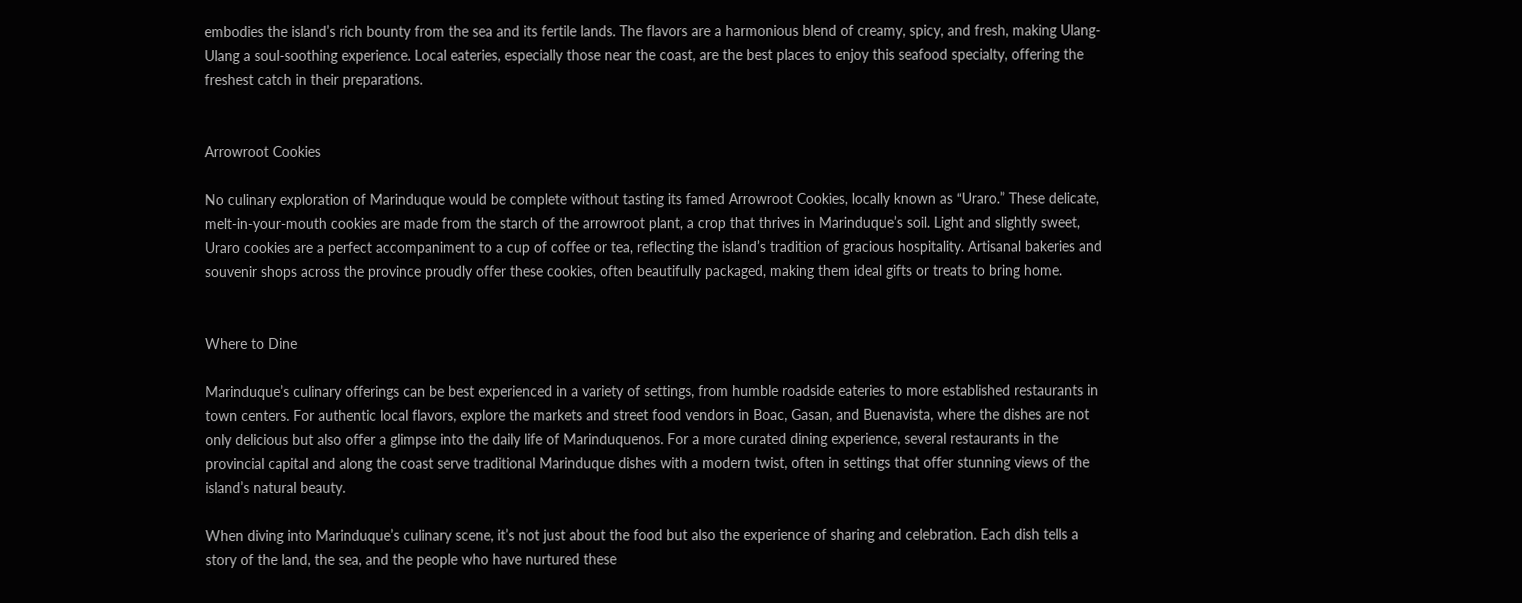embodies the island’s rich bounty from the sea and its fertile lands. The flavors are a harmonious blend of creamy, spicy, and fresh, making Ulang-Ulang a soul-soothing experience. Local eateries, especially those near the coast, are the best places to enjoy this seafood specialty, offering the freshest catch in their preparations.


Arrowroot Cookies

No culinary exploration of Marinduque would be complete without tasting its famed Arrowroot Cookies, locally known as “Uraro.” These delicate, melt-in-your-mouth cookies are made from the starch of the arrowroot plant, a crop that thrives in Marinduque’s soil. Light and slightly sweet, Uraro cookies are a perfect accompaniment to a cup of coffee or tea, reflecting the island’s tradition of gracious hospitality. Artisanal bakeries and souvenir shops across the province proudly offer these cookies, often beautifully packaged, making them ideal gifts or treats to bring home.


Where to Dine

Marinduque’s culinary offerings can be best experienced in a variety of settings, from humble roadside eateries to more established restaurants in town centers. For authentic local flavors, explore the markets and street food vendors in Boac, Gasan, and Buenavista, where the dishes are not only delicious but also offer a glimpse into the daily life of Marinduquenos. For a more curated dining experience, several restaurants in the provincial capital and along the coast serve traditional Marinduque dishes with a modern twist, often in settings that offer stunning views of the island’s natural beauty.

When diving into Marinduque’s culinary scene, it’s not just about the food but also the experience of sharing and celebration. Each dish tells a story of the land, the sea, and the people who have nurtured these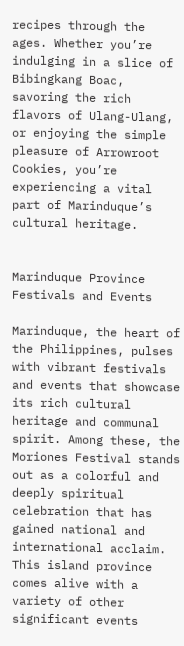recipes through the ages. Whether you’re indulging in a slice of Bibingkang Boac, savoring the rich flavors of Ulang-Ulang, or enjoying the simple pleasure of Arrowroot Cookies, you’re experiencing a vital part of Marinduque’s cultural heritage.


Marinduque Province Festivals and Events

Marinduque, the heart of the Philippines, pulses with vibrant festivals and events that showcase its rich cultural heritage and communal spirit. Among these, the Moriones Festival stands out as a colorful and deeply spiritual celebration that has gained national and international acclaim. This island province comes alive with a variety of other significant events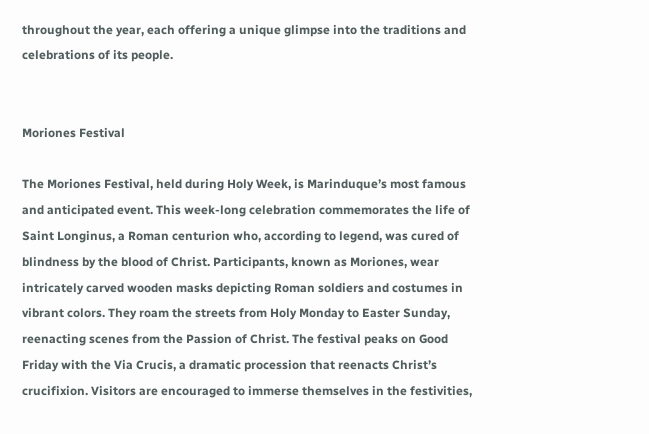throughout the year, each offering a unique glimpse into the traditions and celebrations of its people.


Moriones Festival

The Moriones Festival, held during Holy Week, is Marinduque’s most famous and anticipated event. This week-long celebration commemorates the life of Saint Longinus, a Roman centurion who, according to legend, was cured of blindness by the blood of Christ. Participants, known as Moriones, wear intricately carved wooden masks depicting Roman soldiers and costumes in vibrant colors. They roam the streets from Holy Monday to Easter Sunday, reenacting scenes from the Passion of Christ. The festival peaks on Good Friday with the Via Crucis, a dramatic procession that reenacts Christ’s crucifixion. Visitors are encouraged to immerse themselves in the festivities,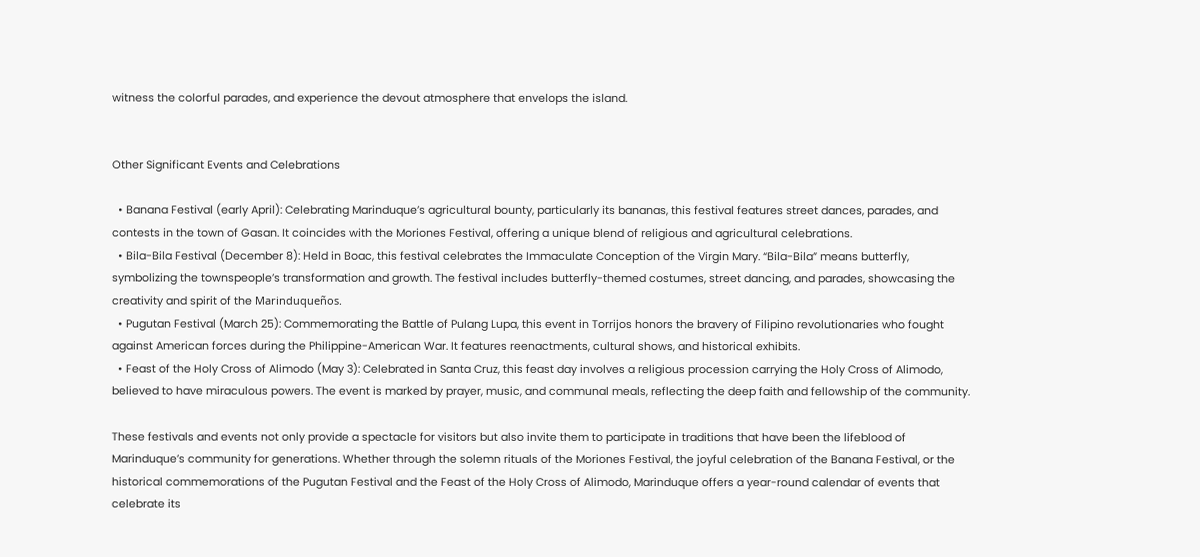witness the colorful parades, and experience the devout atmosphere that envelops the island.


Other Significant Events and Celebrations

  • Banana Festival (early April): Celebrating Marinduque’s agricultural bounty, particularly its bananas, this festival features street dances, parades, and contests in the town of Gasan. It coincides with the Moriones Festival, offering a unique blend of religious and agricultural celebrations.
  • Bila-Bila Festival (December 8): Held in Boac, this festival celebrates the Immaculate Conception of the Virgin Mary. “Bila-Bila” means butterfly, symbolizing the townspeople’s transformation and growth. The festival includes butterfly-themed costumes, street dancing, and parades, showcasing the creativity and spirit of the Marinduqueños.
  • Pugutan Festival (March 25): Commemorating the Battle of Pulang Lupa, this event in Torrijos honors the bravery of Filipino revolutionaries who fought against American forces during the Philippine-American War. It features reenactments, cultural shows, and historical exhibits.
  • Feast of the Holy Cross of Alimodo (May 3): Celebrated in Santa Cruz, this feast day involves a religious procession carrying the Holy Cross of Alimodo, believed to have miraculous powers. The event is marked by prayer, music, and communal meals, reflecting the deep faith and fellowship of the community.

These festivals and events not only provide a spectacle for visitors but also invite them to participate in traditions that have been the lifeblood of Marinduque’s community for generations. Whether through the solemn rituals of the Moriones Festival, the joyful celebration of the Banana Festival, or the historical commemorations of the Pugutan Festival and the Feast of the Holy Cross of Alimodo, Marinduque offers a year-round calendar of events that celebrate its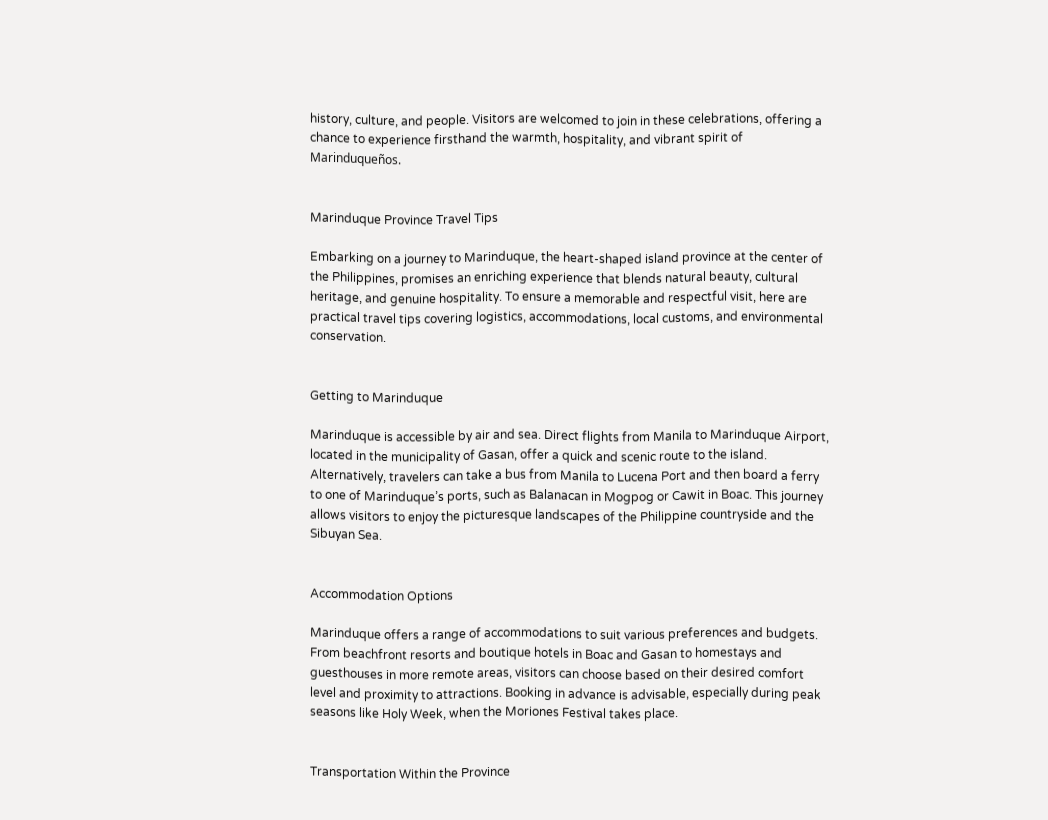history, culture, and people. Visitors are welcomed to join in these celebrations, offering a chance to experience firsthand the warmth, hospitality, and vibrant spirit of Marinduqueños.


Marinduque Province Travel Tips

Embarking on a journey to Marinduque, the heart-shaped island province at the center of the Philippines, promises an enriching experience that blends natural beauty, cultural heritage, and genuine hospitality. To ensure a memorable and respectful visit, here are practical travel tips covering logistics, accommodations, local customs, and environmental conservation.


Getting to Marinduque

Marinduque is accessible by air and sea. Direct flights from Manila to Marinduque Airport, located in the municipality of Gasan, offer a quick and scenic route to the island. Alternatively, travelers can take a bus from Manila to Lucena Port and then board a ferry to one of Marinduque’s ports, such as Balanacan in Mogpog or Cawit in Boac. This journey allows visitors to enjoy the picturesque landscapes of the Philippine countryside and the Sibuyan Sea.


Accommodation Options

Marinduque offers a range of accommodations to suit various preferences and budgets. From beachfront resorts and boutique hotels in Boac and Gasan to homestays and guesthouses in more remote areas, visitors can choose based on their desired comfort level and proximity to attractions. Booking in advance is advisable, especially during peak seasons like Holy Week, when the Moriones Festival takes place.


Transportation Within the Province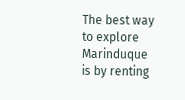The best way to explore Marinduque is by renting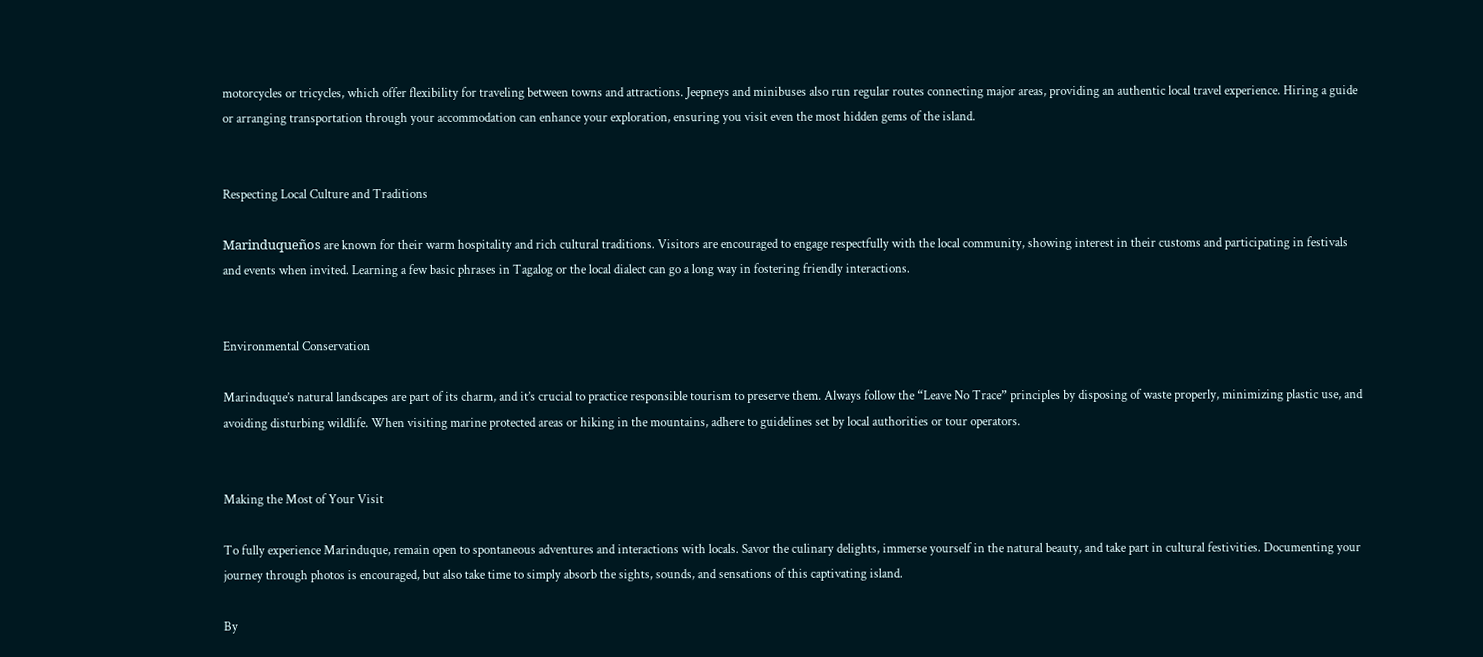motorcycles or tricycles, which offer flexibility for traveling between towns and attractions. Jeepneys and minibuses also run regular routes connecting major areas, providing an authentic local travel experience. Hiring a guide or arranging transportation through your accommodation can enhance your exploration, ensuring you visit even the most hidden gems of the island.


Respecting Local Culture and Traditions

Marinduqueños are known for their warm hospitality and rich cultural traditions. Visitors are encouraged to engage respectfully with the local community, showing interest in their customs and participating in festivals and events when invited. Learning a few basic phrases in Tagalog or the local dialect can go a long way in fostering friendly interactions.


Environmental Conservation

Marinduque’s natural landscapes are part of its charm, and it’s crucial to practice responsible tourism to preserve them. Always follow the “Leave No Trace” principles by disposing of waste properly, minimizing plastic use, and avoiding disturbing wildlife. When visiting marine protected areas or hiking in the mountains, adhere to guidelines set by local authorities or tour operators.


Making the Most of Your Visit

To fully experience Marinduque, remain open to spontaneous adventures and interactions with locals. Savor the culinary delights, immerse yourself in the natural beauty, and take part in cultural festivities. Documenting your journey through photos is encouraged, but also take time to simply absorb the sights, sounds, and sensations of this captivating island.

By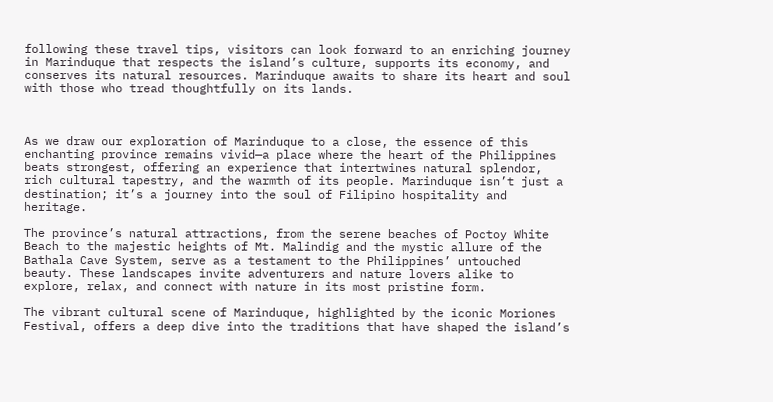following these travel tips, visitors can look forward to an enriching journey in Marinduque that respects the island’s culture, supports its economy, and conserves its natural resources. Marinduque awaits to share its heart and soul with those who tread thoughtfully on its lands.



As we draw our exploration of Marinduque to a close, the essence of this enchanting province remains vivid—a place where the heart of the Philippines beats strongest, offering an experience that intertwines natural splendor, rich cultural tapestry, and the warmth of its people. Marinduque isn’t just a destination; it’s a journey into the soul of Filipino hospitality and heritage.

The province’s natural attractions, from the serene beaches of Poctoy White Beach to the majestic heights of Mt. Malindig and the mystic allure of the Bathala Cave System, serve as a testament to the Philippines’ untouched beauty. These landscapes invite adventurers and nature lovers alike to explore, relax, and connect with nature in its most pristine form.

The vibrant cultural scene of Marinduque, highlighted by the iconic Moriones Festival, offers a deep dive into the traditions that have shaped the island’s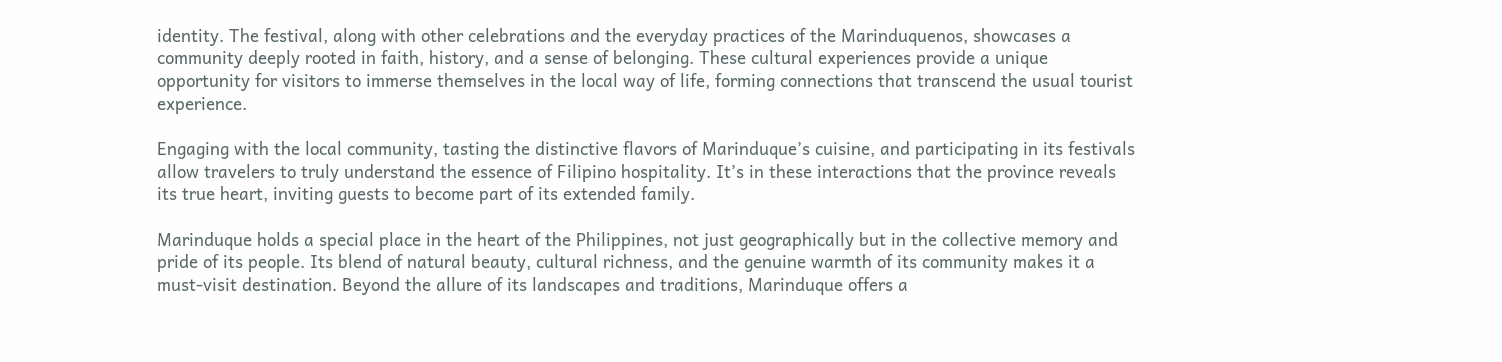identity. The festival, along with other celebrations and the everyday practices of the Marinduquenos, showcases a community deeply rooted in faith, history, and a sense of belonging. These cultural experiences provide a unique opportunity for visitors to immerse themselves in the local way of life, forming connections that transcend the usual tourist experience.

Engaging with the local community, tasting the distinctive flavors of Marinduque’s cuisine, and participating in its festivals allow travelers to truly understand the essence of Filipino hospitality. It’s in these interactions that the province reveals its true heart, inviting guests to become part of its extended family.

Marinduque holds a special place in the heart of the Philippines, not just geographically but in the collective memory and pride of its people. Its blend of natural beauty, cultural richness, and the genuine warmth of its community makes it a must-visit destination. Beyond the allure of its landscapes and traditions, Marinduque offers a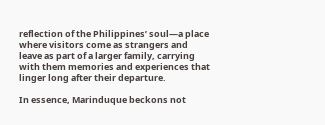reflection of the Philippines’ soul—a place where visitors come as strangers and leave as part of a larger family, carrying with them memories and experiences that linger long after their departure.

In essence, Marinduque beckons not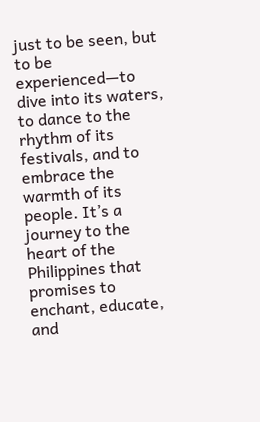just to be seen, but to be experienced—to dive into its waters, to dance to the rhythm of its festivals, and to embrace the warmth of its people. It’s a journey to the heart of the Philippines that promises to enchant, educate, and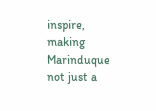inspire, making Marinduque not just a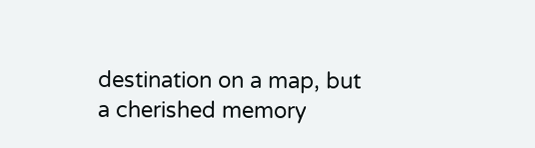destination on a map, but a cherished memory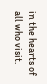in the hearts of all who visit.